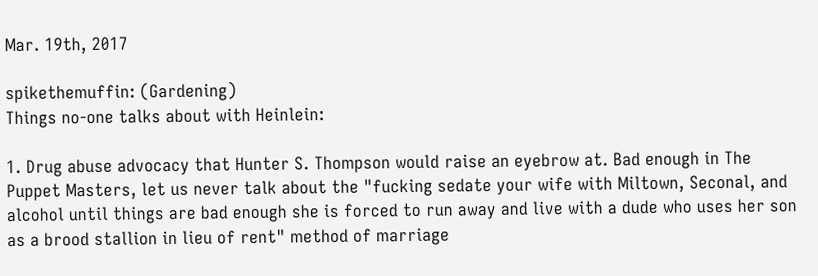Mar. 19th, 2017

spikethemuffin: (Gardening)
Things no-one talks about with Heinlein:

1. Drug abuse advocacy that Hunter S. Thompson would raise an eyebrow at. Bad enough in The Puppet Masters, let us never talk about the "fucking sedate your wife with Miltown, Seconal, and alcohol until things are bad enough she is forced to run away and live with a dude who uses her son as a brood stallion in lieu of rent" method of marriage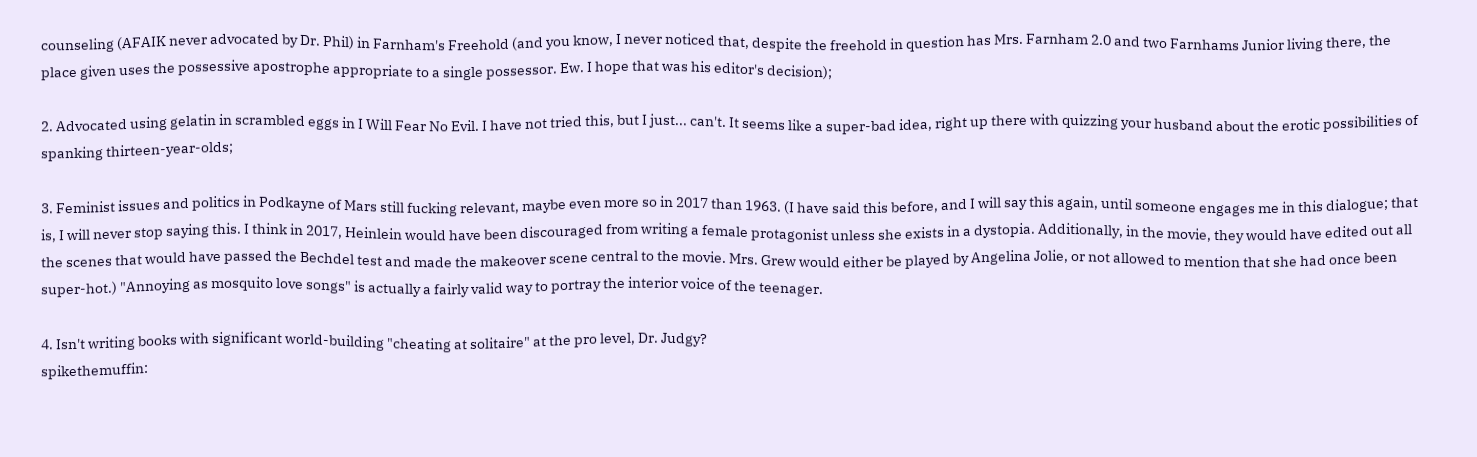counseling (AFAIK never advocated by Dr. Phil) in Farnham's Freehold (and you know, I never noticed that, despite the freehold in question has Mrs. Farnham 2.0 and two Farnhams Junior living there, the place given uses the possessive apostrophe appropriate to a single possessor. Ew. I hope that was his editor's decision);

2. Advocated using gelatin in scrambled eggs in I Will Fear No Evil. I have not tried this, but I just... can't. It seems like a super-bad idea, right up there with quizzing your husband about the erotic possibilities of spanking thirteen-year-olds;

3. Feminist issues and politics in Podkayne of Mars still fucking relevant, maybe even more so in 2017 than 1963. (I have said this before, and I will say this again, until someone engages me in this dialogue; that is, I will never stop saying this. I think in 2017, Heinlein would have been discouraged from writing a female protagonist unless she exists in a dystopia. Additionally, in the movie, they would have edited out all the scenes that would have passed the Bechdel test and made the makeover scene central to the movie. Mrs. Grew would either be played by Angelina Jolie, or not allowed to mention that she had once been super-hot.) "Annoying as mosquito love songs" is actually a fairly valid way to portray the interior voice of the teenager.

4. Isn't writing books with significant world-building "cheating at solitaire" at the pro level, Dr. Judgy?
spikethemuffin: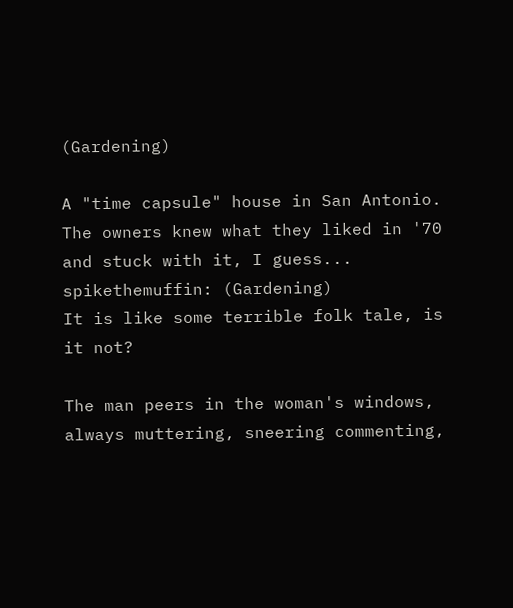(Gardening)

A "time capsule" house in San Antonio. The owners knew what they liked in '70 and stuck with it, I guess...
spikethemuffin: (Gardening)
It is like some terrible folk tale, is it not?

The man peers in the woman's windows, always muttering, sneering commenting,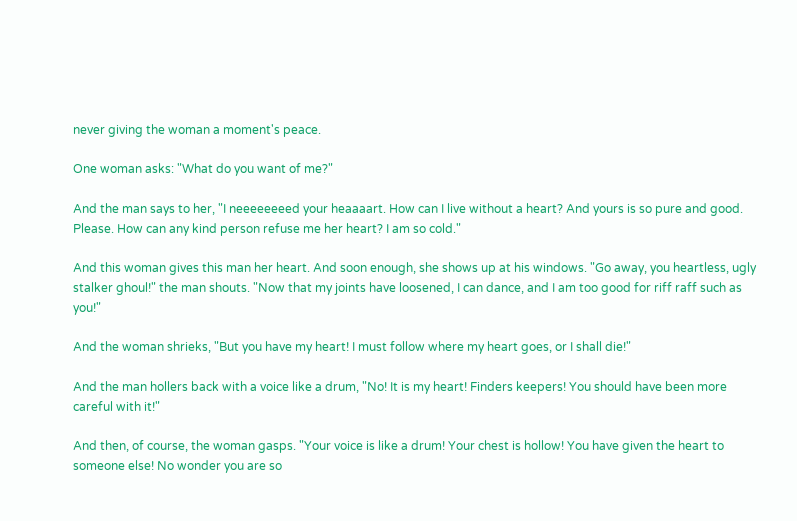never giving the woman a moment's peace.

One woman asks: "What do you want of me?"

And the man says to her, "I neeeeeeeed your heaaaart. How can I live without a heart? And yours is so pure and good. Please. How can any kind person refuse me her heart? I am so cold."

And this woman gives this man her heart. And soon enough, she shows up at his windows. "Go away, you heartless, ugly stalker ghoul!" the man shouts. "Now that my joints have loosened, I can dance, and I am too good for riff raff such as you!"

And the woman shrieks, "But you have my heart! I must follow where my heart goes, or I shall die!"

And the man hollers back with a voice like a drum, "No! It is my heart! Finders keepers! You should have been more careful with it!"

And then, of course, the woman gasps. "Your voice is like a drum! Your chest is hollow! You have given the heart to someone else! No wonder you are so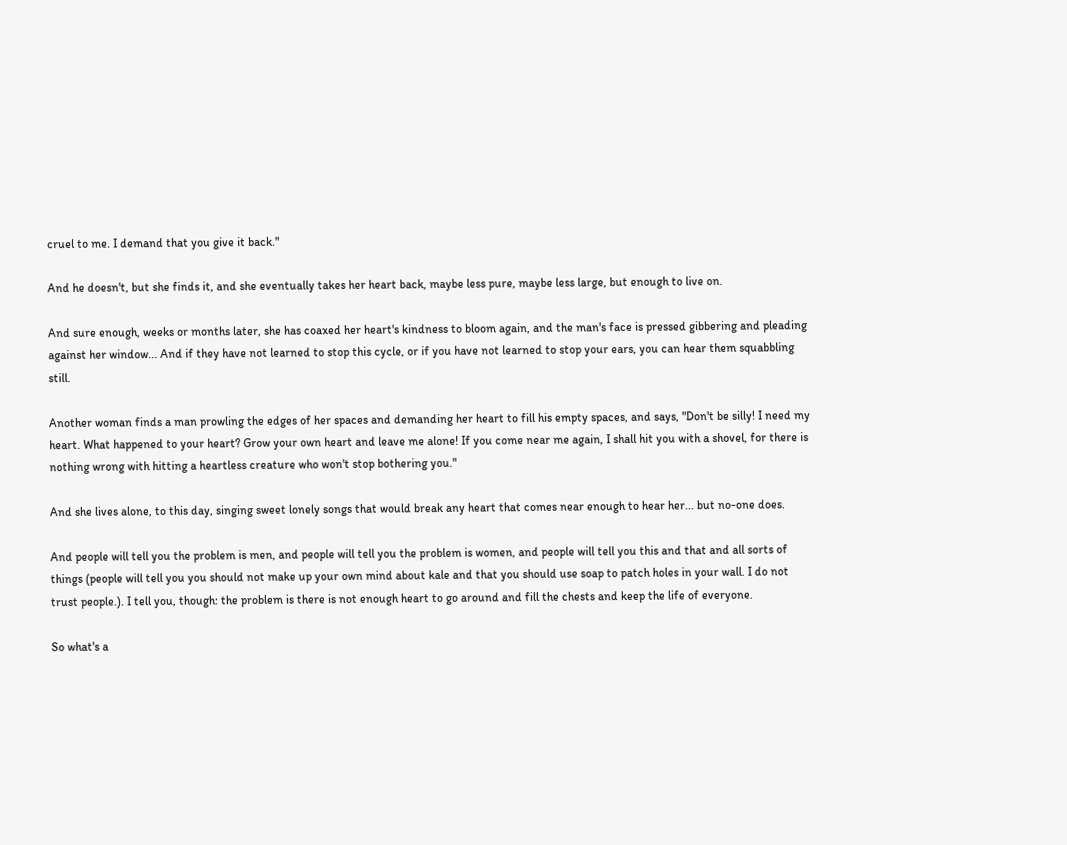cruel to me. I demand that you give it back."

And he doesn't, but she finds it, and she eventually takes her heart back, maybe less pure, maybe less large, but enough to live on.

And sure enough, weeks or months later, she has coaxed her heart's kindness to bloom again, and the man's face is pressed gibbering and pleading against her window... And if they have not learned to stop this cycle, or if you have not learned to stop your ears, you can hear them squabbling still.

Another woman finds a man prowling the edges of her spaces and demanding her heart to fill his empty spaces, and says, "Don't be silly! I need my heart. What happened to your heart? Grow your own heart and leave me alone! If you come near me again, I shall hit you with a shovel, for there is nothing wrong with hitting a heartless creature who won't stop bothering you."

And she lives alone, to this day, singing sweet lonely songs that would break any heart that comes near enough to hear her... but no-one does.

And people will tell you the problem is men, and people will tell you the problem is women, and people will tell you this and that and all sorts of things (people will tell you you should not make up your own mind about kale and that you should use soap to patch holes in your wall. I do not trust people.). I tell you, though: the problem is there is not enough heart to go around and fill the chests and keep the life of everyone.

So what's a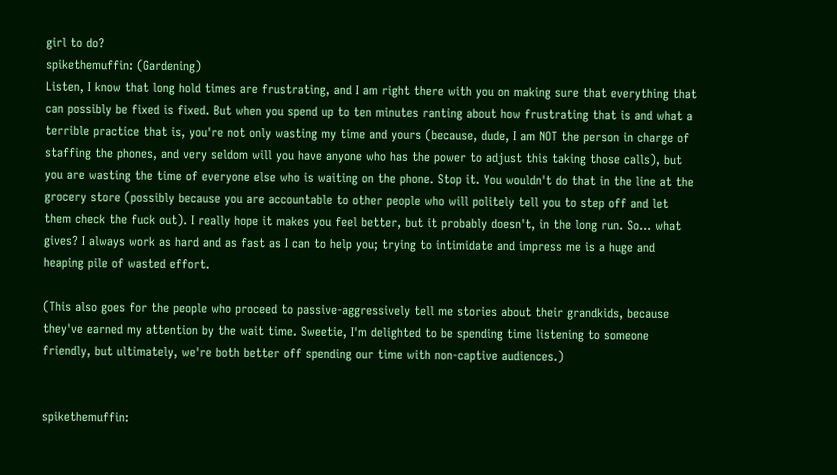girl to do?
spikethemuffin: (Gardening)
Listen, I know that long hold times are frustrating, and I am right there with you on making sure that everything that can possibly be fixed is fixed. But when you spend up to ten minutes ranting about how frustrating that is and what a terrible practice that is, you're not only wasting my time and yours (because, dude, I am NOT the person in charge of staffing the phones, and very seldom will you have anyone who has the power to adjust this taking those calls), but you are wasting the time of everyone else who is waiting on the phone. Stop it. You wouldn't do that in the line at the grocery store (possibly because you are accountable to other people who will politely tell you to step off and let them check the fuck out). I really hope it makes you feel better, but it probably doesn't, in the long run. So... what gives? I always work as hard and as fast as I can to help you; trying to intimidate and impress me is a huge and heaping pile of wasted effort.

(This also goes for the people who proceed to passive-aggressively tell me stories about their grandkids, because they've earned my attention by the wait time. Sweetie, I'm delighted to be spending time listening to someone friendly, but ultimately, we're both better off spending our time with non-captive audiences.)


spikethemuffin: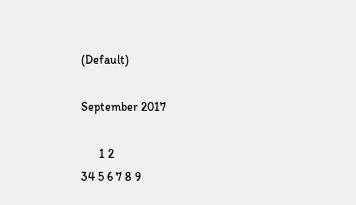(Default)

September 2017

      1 2
34 5 6 7 8 9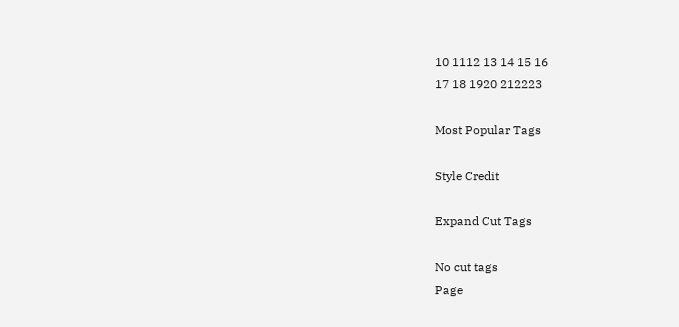10 1112 13 14 15 16
17 18 1920 212223

Most Popular Tags

Style Credit

Expand Cut Tags

No cut tags
Page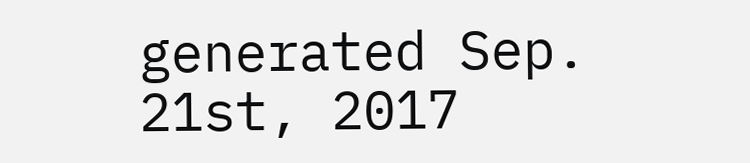generated Sep. 21st, 2017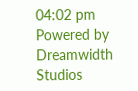04:02 pm
Powered by Dreamwidth Studios